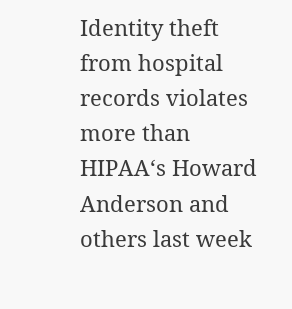Identity theft from hospital records violates more than HIPAA‘s Howard Anderson and others last week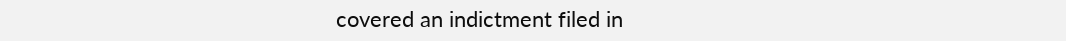covered an indictment filed in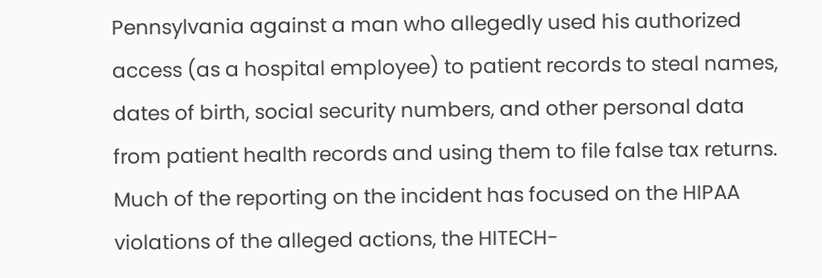Pennsylvania against a man who allegedly used his authorized access (as a hospital employee) to patient records to steal names, dates of birth, social security numbers, and other personal data from patient health records and using them to file false tax returns. Much of the reporting on the incident has focused on the HIPAA violations of the alleged actions, the HITECH-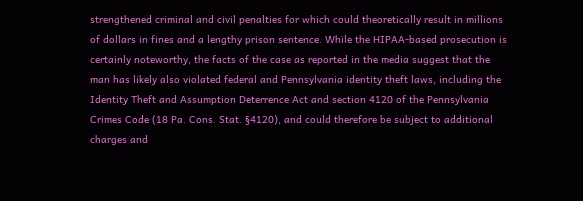strengthened criminal and civil penalties for which could theoretically result in millions of dollars in fines and a lengthy prison sentence. While the HIPAA-based prosecution is certainly noteworthy, the facts of the case as reported in the media suggest that the man has likely also violated federal and Pennsylvania identity theft laws, including the Identity Theft and Assumption Deterrence Act and section 4120 of the Pennsylvania Crimes Code (18 Pa. Cons. Stat. §4120), and could therefore be subject to additional charges and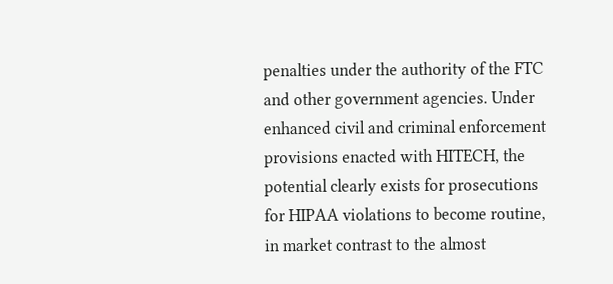penalties under the authority of the FTC and other government agencies. Under enhanced civil and criminal enforcement provisions enacted with HITECH, the potential clearly exists for prosecutions for HIPAA violations to become routine, in market contrast to the almost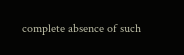complete absence of such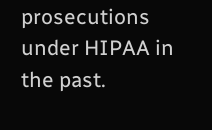prosecutions under HIPAA in the past.